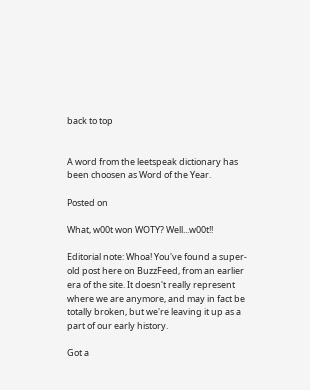back to top


A word from the leetspeak dictionary has been choosen as Word of the Year.

Posted on

What, w00t won WOTY? Well...w00t!!

Editorial note: Whoa! You've found a super-old post here on BuzzFeed, from an earlier era of the site. It doesn't really represent where we are anymore, and may in fact be totally broken, but we're leaving it up as a part of our early history.

Got a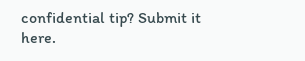confidential tip? Submit it here.